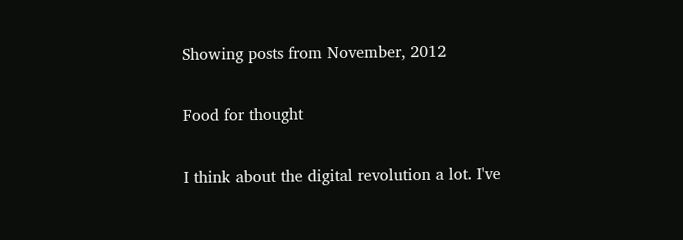Showing posts from November, 2012

Food for thought

I think about the digital revolution a lot. I've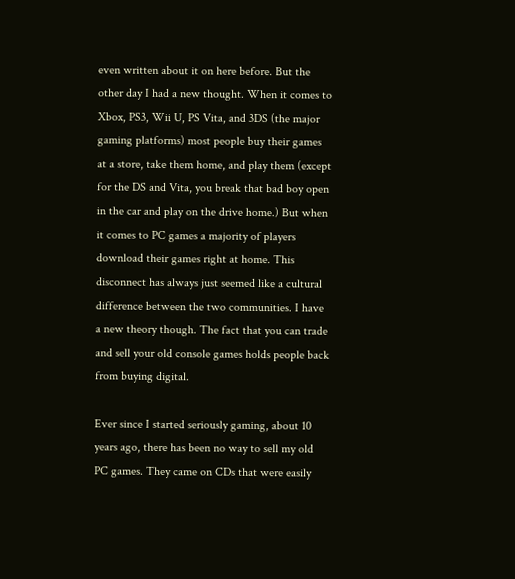even written about it on here before. But the other day I had a new thought. When it comes to Xbox, PS3, Wii U, PS Vita, and 3DS (the major gaming platforms) most people buy their games at a store, take them home, and play them (except for the DS and Vita, you break that bad boy open in the car and play on the drive home.) But when it comes to PC games a majority of players download their games right at home. This disconnect has always just seemed like a cultural difference between the two communities. I have a new theory though. The fact that you can trade and sell your old console games holds people back from buying digital.

Ever since I started seriously gaming, about 10 years ago, there has been no way to sell my old PC games. They came on CDs that were easily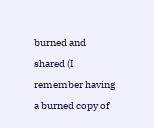burned and shared (I remember having a burned copy of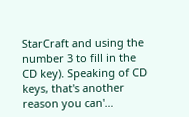StarCraft and using the number 3 to fill in the CD key). Speaking of CD keys, that's another reason you can'…